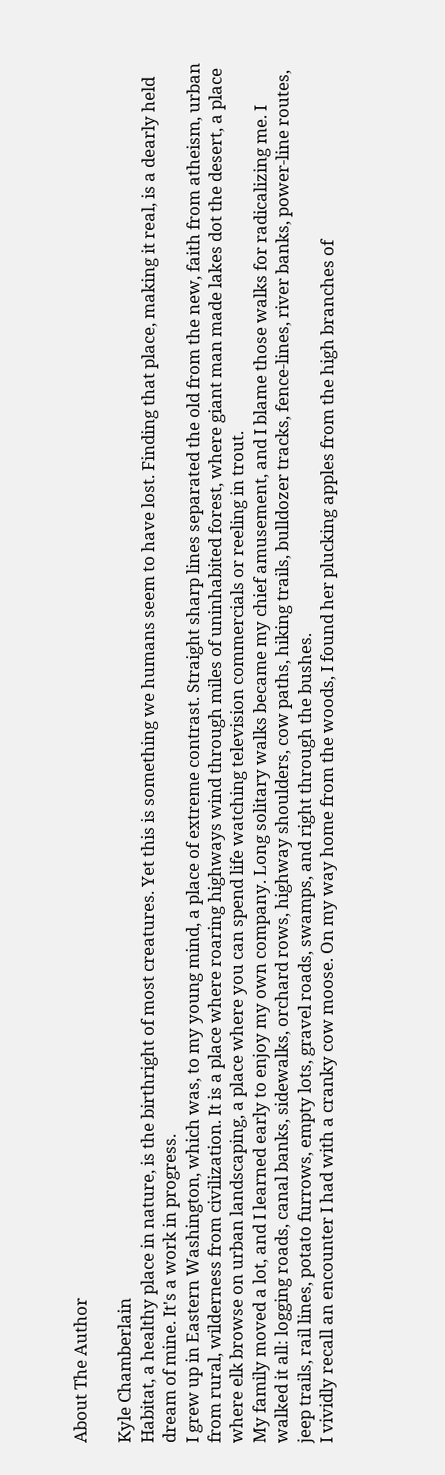About The Author

Kyle Chamberlain
Habitat, a healthy place in nature, is the birthright of most creatures. Yet this is something we humans seem to have lost. Finding that place, making it real, is a dearly held dream of mine. It's a work in progress.
I grew up in Eastern Washington, which was, to my young mind, a place of extreme contrast. Straight sharp lines separated the old from the new, faith from atheism, urban from rural, wilderness from civilization. It is a place where roaring highways wind through miles of uninhabited forest, where giant man made lakes dot the desert, a place where elk browse on urban landscaping, a place where you can spend life watching television commercials or reeling in trout.
My family moved a lot, and I learned early to enjoy my own company. Long solitary walks became my chief amusement, and I blame those walks for radicalizing me. I walked it all: logging roads, canal banks, sidewalks, orchard rows, highway shoulders, cow paths, hiking trails, bulldozer tracks, fence-lines, river banks, power-line routes, jeep trails, rail lines, potato furrows, empty lots, gravel roads, swamps, and right through the bushes.
I vividly recall an encounter I had with a cranky cow moose. On my way home from the woods, I found her plucking apples from the high branches of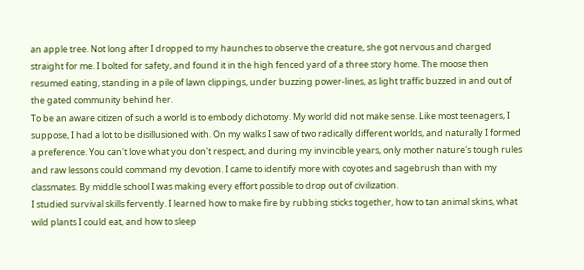an apple tree. Not long after I dropped to my haunches to observe the creature, she got nervous and charged straight for me. I bolted for safety, and found it in the high fenced yard of a three story home. The moose then resumed eating, standing in a pile of lawn clippings, under buzzing power-lines, as light traffic buzzed in and out of the gated community behind her.
To be an aware citizen of such a world is to embody dichotomy. My world did not make sense. Like most teenagers, I suppose, I had a lot to be disillusioned with. On my walks I saw of two radically different worlds, and naturally I formed a preference. You can't love what you don't respect, and during my invincible years, only mother nature's tough rules and raw lessons could command my devotion. I came to identify more with coyotes and sagebrush than with my classmates. By middle school I was making every effort possible to drop out of civilization.
I studied survival skills fervently. I learned how to make fire by rubbing sticks together, how to tan animal skins, what wild plants I could eat, and how to sleep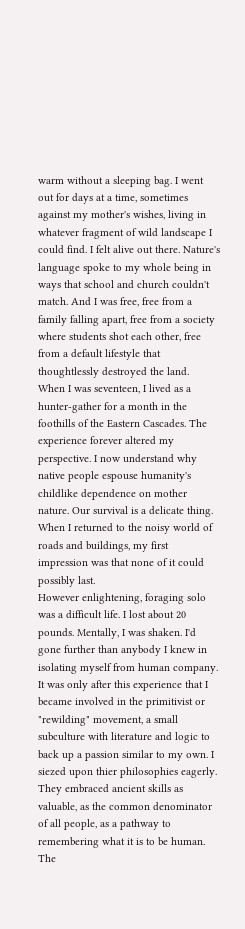warm without a sleeping bag. I went out for days at a time, sometimes against my mother's wishes, living in whatever fragment of wild landscape I could find. I felt alive out there. Nature's language spoke to my whole being in ways that school and church couldn't match. And I was free, free from a family falling apart, free from a society where students shot each other, free from a default lifestyle that thoughtlessly destroyed the land.
When I was seventeen, I lived as a hunter-gather for a month in the foothills of the Eastern Cascades. The experience forever altered my perspective. I now understand why native people espouse humanity's childlike dependence on mother nature. Our survival is a delicate thing. When I returned to the noisy world of roads and buildings, my first impression was that none of it could possibly last.
However enlightening, foraging solo was a difficult life. I lost about 20 pounds. Mentally, I was shaken. I'd gone further than anybody I knew in isolating myself from human company.
It was only after this experience that I became involved in the primitivist or "rewilding" movement, a small subculture with literature and logic to back up a passion similar to my own. I siezed upon thier philosophies eagerly. They embraced ancient skills as valuable, as the common denominator of all people, as a pathway to remembering what it is to be human. The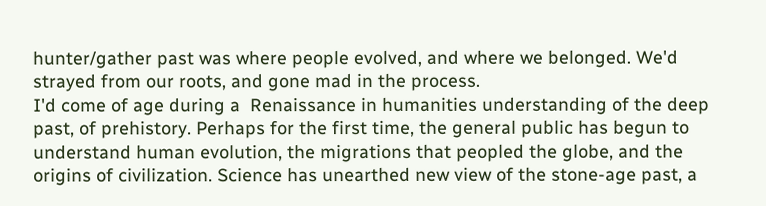hunter/gather past was where people evolved, and where we belonged. We'd strayed from our roots, and gone mad in the process.
I'd come of age during a  Renaissance in humanities understanding of the deep past, of prehistory. Perhaps for the first time, the general public has begun to understand human evolution, the migrations that peopled the globe, and the origins of civilization. Science has unearthed new view of the stone-age past, a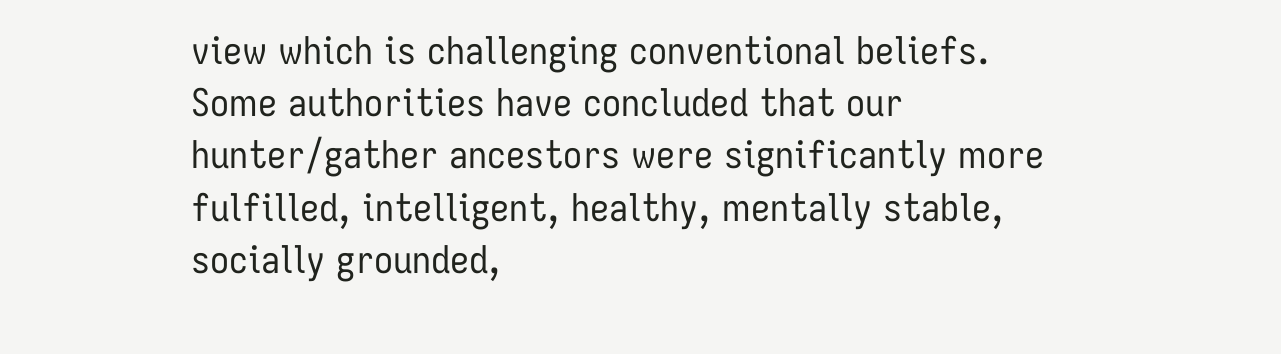view which is challenging conventional beliefs. Some authorities have concluded that our hunter/gather ancestors were significantly more fulfilled, intelligent, healthy, mentally stable, socially grounded,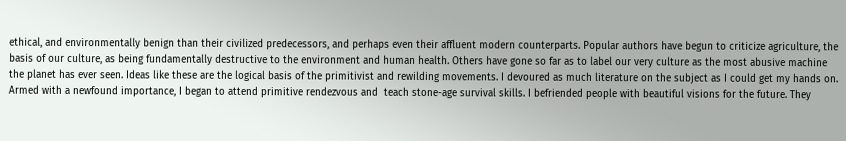ethical, and environmentally benign than their civilized predecessors, and perhaps even their affluent modern counterparts. Popular authors have begun to criticize agriculture, the basis of our culture, as being fundamentally destructive to the environment and human health. Others have gone so far as to label our very culture as the most abusive machine the planet has ever seen. Ideas like these are the logical basis of the primitivist and rewilding movements. I devoured as much literature on the subject as I could get my hands on.
Armed with a newfound importance, I began to attend primitive rendezvous and  teach stone-age survival skills. I befriended people with beautiful visions for the future. They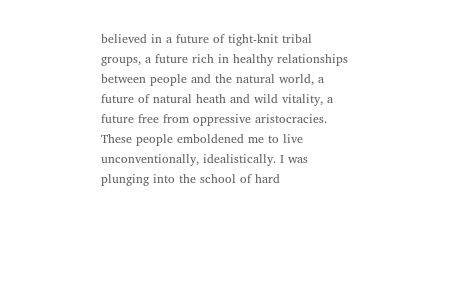believed in a future of tight-knit tribal groups, a future rich in healthy relationships between people and the natural world, a future of natural heath and wild vitality, a future free from oppressive aristocracies. These people emboldened me to live unconventionally, idealistically. I was plunging into the school of hard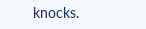knocks.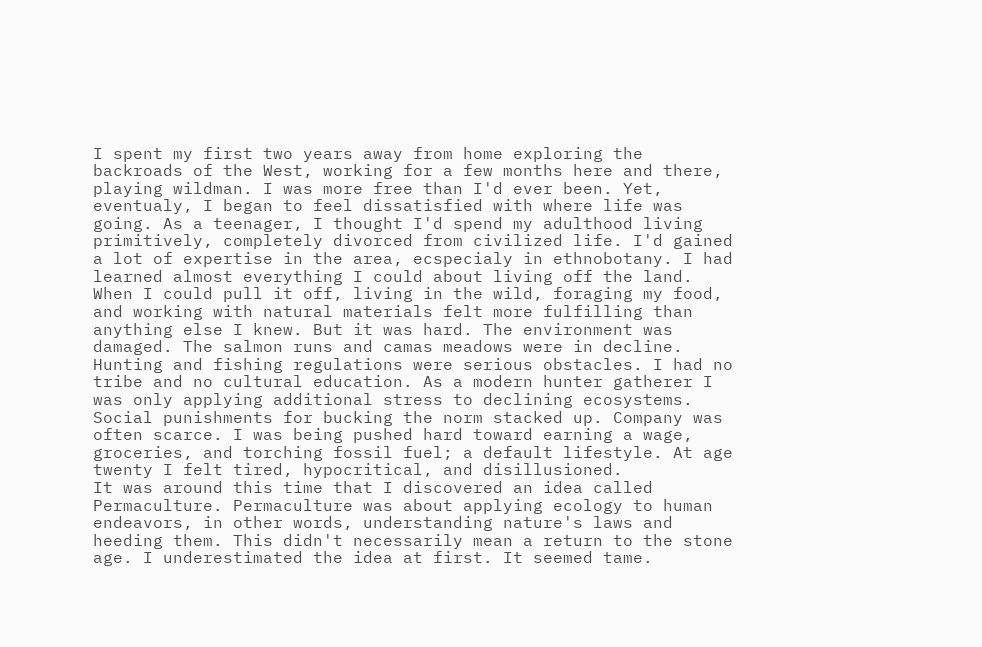I spent my first two years away from home exploring the backroads of the West, working for a few months here and there, playing wildman. I was more free than I'd ever been. Yet, eventualy, I began to feel dissatisfied with where life was going. As a teenager, I thought I'd spend my adulthood living primitively, completely divorced from civilized life. I'd gained a lot of expertise in the area, ecspecialy in ethnobotany. I had learned almost everything I could about living off the land. When I could pull it off, living in the wild, foraging my food, and working with natural materials felt more fulfilling than anything else I knew. But it was hard. The environment was damaged. The salmon runs and camas meadows were in decline. Hunting and fishing regulations were serious obstacles. I had no tribe and no cultural education. As a modern hunter gatherer I was only applying additional stress to declining ecosystems. Social punishments for bucking the norm stacked up. Company was often scarce. I was being pushed hard toward earning a wage, groceries, and torching fossil fuel; a default lifestyle. At age twenty I felt tired, hypocritical, and disillusioned.
It was around this time that I discovered an idea called Permaculture. Permaculture was about applying ecology to human endeavors, in other words, understanding nature's laws and heeding them. This didn't necessarily mean a return to the stone age. I underestimated the idea at first. It seemed tame.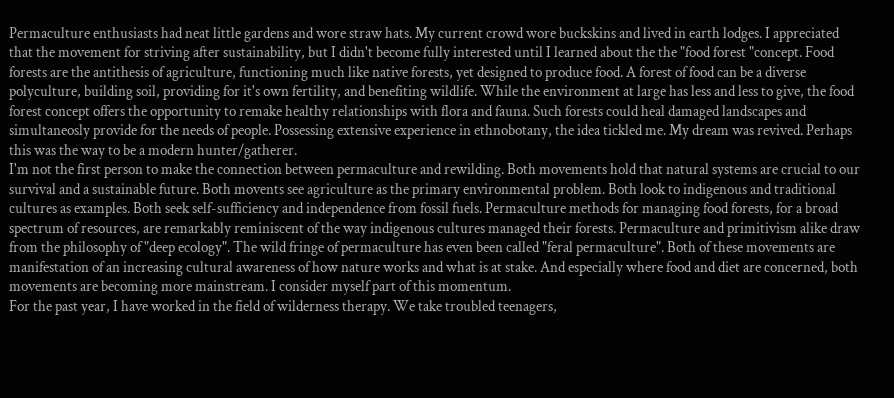Permaculture enthusiasts had neat little gardens and wore straw hats. My current crowd wore buckskins and lived in earth lodges. I appreciated that the movement for striving after sustainability, but I didn't become fully interested until I learned about the the "food forest "concept. Food forests are the antithesis of agriculture, functioning much like native forests, yet designed to produce food. A forest of food can be a diverse polyculture, building soil, providing for it's own fertility, and benefiting wildlife. While the environment at large has less and less to give, the food forest concept offers the opportunity to remake healthy relationships with flora and fauna. Such forests could heal damaged landscapes and simultaneosly provide for the needs of people. Possessing extensive experience in ethnobotany, the idea tickled me. My dream was revived. Perhaps this was the way to be a modern hunter/gatherer.
I'm not the first person to make the connection between permaculture and rewilding. Both movements hold that natural systems are crucial to our survival and a sustainable future. Both movents see agriculture as the primary environmental problem. Both look to indigenous and traditional cultures as examples. Both seek self-sufficiency and independence from fossil fuels. Permaculture methods for managing food forests, for a broad spectrum of resources, are remarkably reminiscent of the way indigenous cultures managed their forests. Permaculture and primitivism alike draw from the philosophy of "deep ecology". The wild fringe of permaculture has even been called "feral permaculture". Both of these movements are manifestation of an increasing cultural awareness of how nature works and what is at stake. And especially where food and diet are concerned, both movements are becoming more mainstream. I consider myself part of this momentum.
For the past year, I have worked in the field of wilderness therapy. We take troubled teenagers,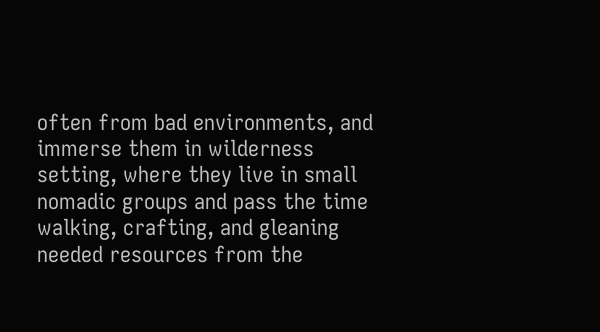often from bad environments, and immerse them in wilderness setting, where they live in small nomadic groups and pass the time walking, crafting, and gleaning needed resources from the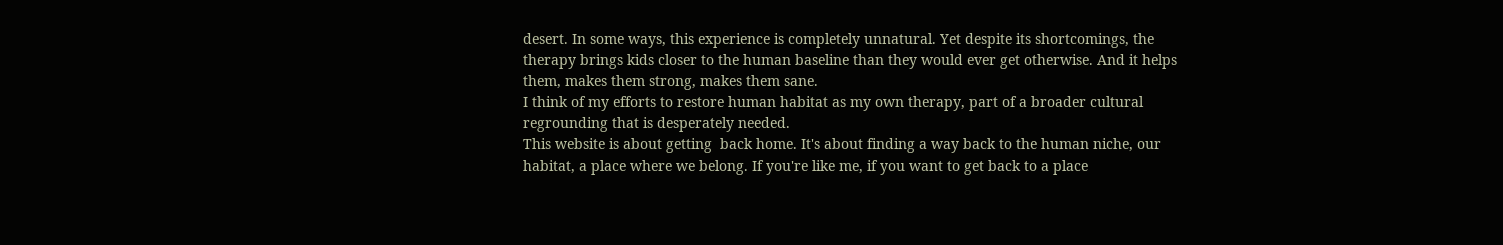desert. In some ways, this experience is completely unnatural. Yet despite its shortcomings, the therapy brings kids closer to the human baseline than they would ever get otherwise. And it helps them, makes them strong, makes them sane.
I think of my efforts to restore human habitat as my own therapy, part of a broader cultural regrounding that is desperately needed.
This website is about getting  back home. It's about finding a way back to the human niche, our habitat, a place where we belong. If you're like me, if you want to get back to a place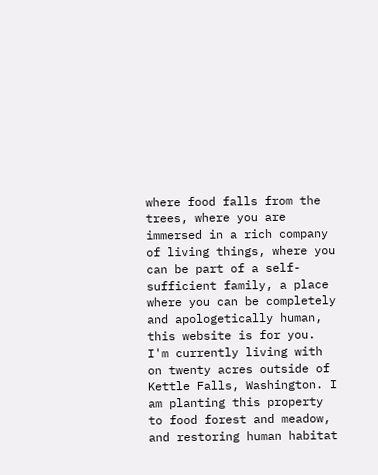where food falls from the trees, where you are immersed in a rich company of living things, where you can be part of a self-sufficient family, a place where you can be completely and apologetically human, this website is for you.
I'm currently living with on twenty acres outside of Kettle Falls, Washington. I am planting this property to food forest and meadow, and restoring human habitat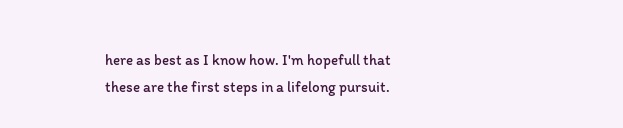here as best as I know how. I'm hopefull that these are the first steps in a lifelong pursuit.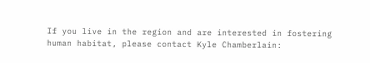If you live in the region and are interested in fostering human habitat, please contact Kyle Chamberlain: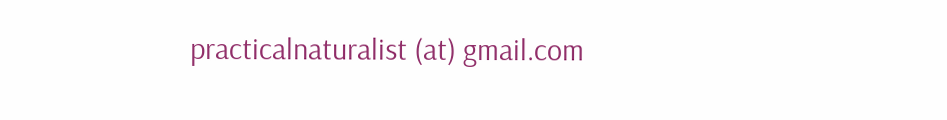practicalnaturalist (at) gmail.com